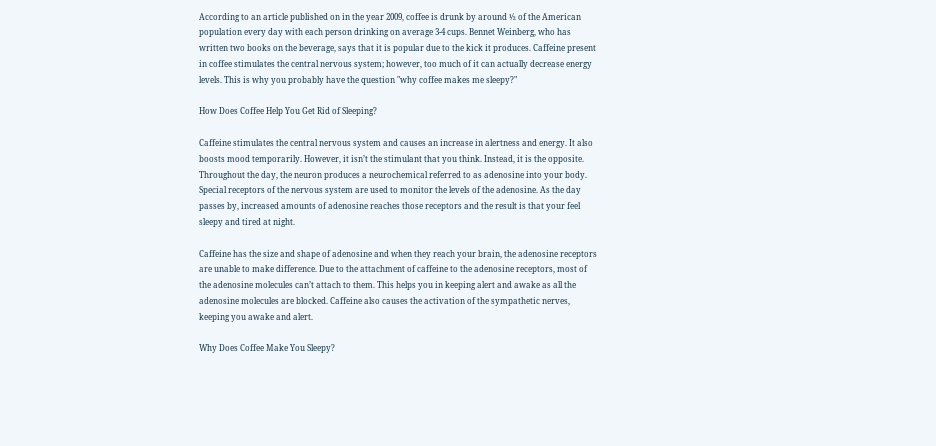According to an article published on in the year 2009, coffee is drunk by around ½ of the American population every day with each person drinking on average 3-4 cups. Bennet Weinberg, who has written two books on the beverage, says that it is popular due to the kick it produces. Caffeine present in coffee stimulates the central nervous system; however, too much of it can actually decrease energy levels. This is why you probably have the question "why coffee makes me sleepy?"

How Does Coffee Help You Get Rid of Sleeping?

Caffeine stimulates the central nervous system and causes an increase in alertness and energy. It also boosts mood temporarily. However, it isn’t the stimulant that you think. Instead, it is the opposite. Throughout the day, the neuron produces a neurochemical referred to as adenosine into your body. Special receptors of the nervous system are used to monitor the levels of the adenosine. As the day passes by, increased amounts of adenosine reaches those receptors and the result is that your feel sleepy and tired at night.

Caffeine has the size and shape of adenosine and when they reach your brain, the adenosine receptors are unable to make difference. Due to the attachment of caffeine to the adenosine receptors, most of the adenosine molecules can’t attach to them. This helps you in keeping alert and awake as all the adenosine molecules are blocked. Caffeine also causes the activation of the sympathetic nerves, keeping you awake and alert.

Why Does Coffee Make You Sleepy?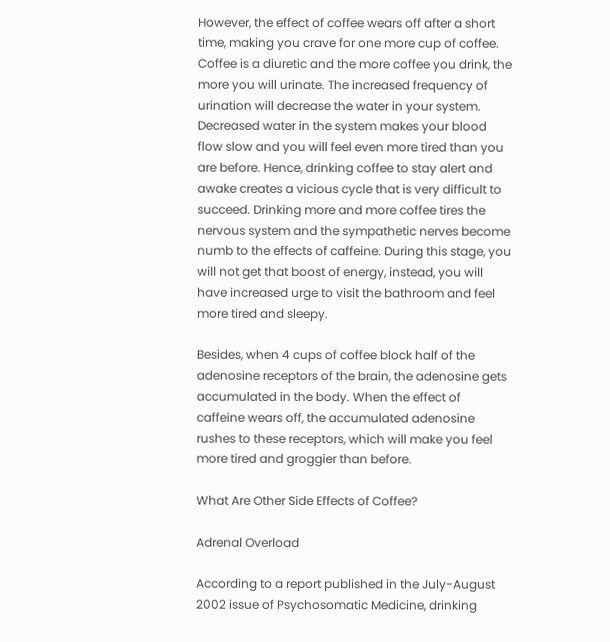However, the effect of coffee wears off after a short time, making you crave for one more cup of coffee. Coffee is a diuretic and the more coffee you drink, the more you will urinate. The increased frequency of urination will decrease the water in your system. Decreased water in the system makes your blood flow slow and you will feel even more tired than you are before. Hence, drinking coffee to stay alert and awake creates a vicious cycle that is very difficult to succeed. Drinking more and more coffee tires the nervous system and the sympathetic nerves become numb to the effects of caffeine. During this stage, you will not get that boost of energy, instead, you will have increased urge to visit the bathroom and feel more tired and sleepy.

Besides, when 4 cups of coffee block half of the adenosine receptors of the brain, the adenosine gets accumulated in the body. When the effect of caffeine wears off, the accumulated adenosine rushes to these receptors, which will make you feel more tired and groggier than before.

What Are Other Side Effects of Coffee?

Adrenal Overload

According to a report published in the July-August 2002 issue of Psychosomatic Medicine, drinking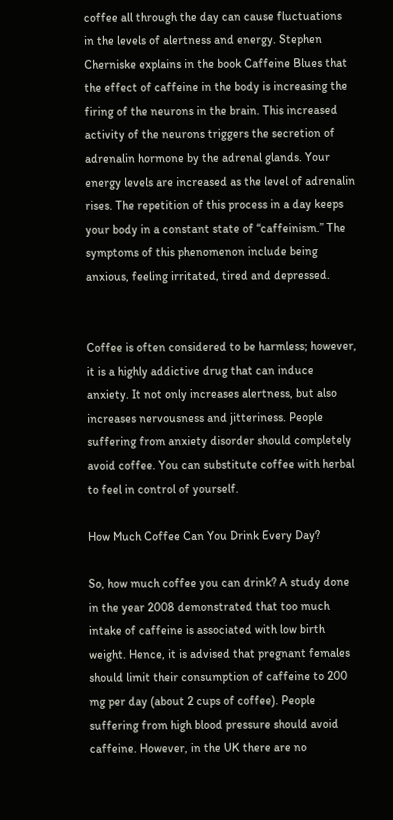coffee all through the day can cause fluctuations in the levels of alertness and energy. Stephen Cherniske explains in the book Caffeine Blues that the effect of caffeine in the body is increasing the firing of the neurons in the brain. This increased activity of the neurons triggers the secretion of adrenalin hormone by the adrenal glands. Your energy levels are increased as the level of adrenalin rises. The repetition of this process in a day keeps your body in a constant state of “caffeinism.” The symptoms of this phenomenon include being anxious, feeling irritated, tired and depressed.


Coffee is often considered to be harmless; however, it is a highly addictive drug that can induce anxiety. It not only increases alertness, but also increases nervousness and jitteriness. People suffering from anxiety disorder should completely avoid coffee. You can substitute coffee with herbal to feel in control of yourself.

How Much Coffee Can You Drink Every Day?

So, how much coffee you can drink? A study done in the year 2008 demonstrated that too much intake of caffeine is associated with low birth weight. Hence, it is advised that pregnant females should limit their consumption of caffeine to 200 mg per day (about 2 cups of coffee). People suffering from high blood pressure should avoid caffeine. However, in the UK there are no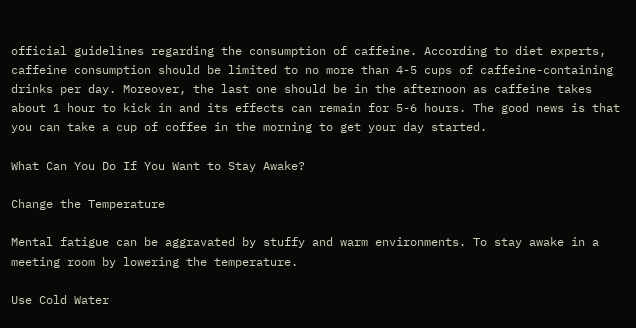official guidelines regarding the consumption of caffeine. According to diet experts, caffeine consumption should be limited to no more than 4-5 cups of caffeine-containing drinks per day. Moreover, the last one should be in the afternoon as caffeine takes about 1 hour to kick in and its effects can remain for 5-6 hours. The good news is that you can take a cup of coffee in the morning to get your day started.

What Can You Do If You Want to Stay Awake?

Change the Temperature

Mental fatigue can be aggravated by stuffy and warm environments. To stay awake in a meeting room by lowering the temperature.

Use Cold Water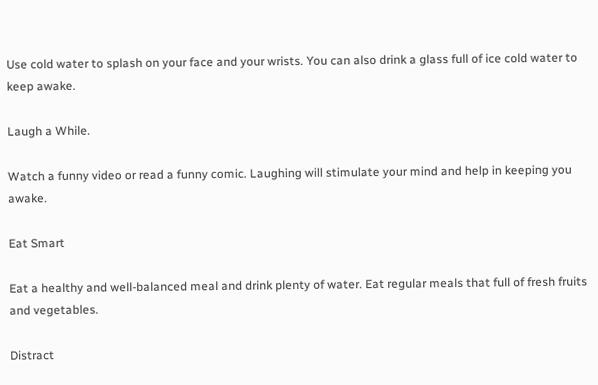Use cold water to splash on your face and your wrists. You can also drink a glass full of ice cold water to keep awake.

Laugh a While.

Watch a funny video or read a funny comic. Laughing will stimulate your mind and help in keeping you awake.

Eat Smart

Eat a healthy and well-balanced meal and drink plenty of water. Eat regular meals that full of fresh fruits and vegetables.

Distract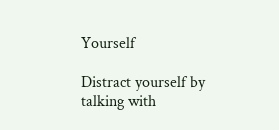Yourself

Distract yourself by talking with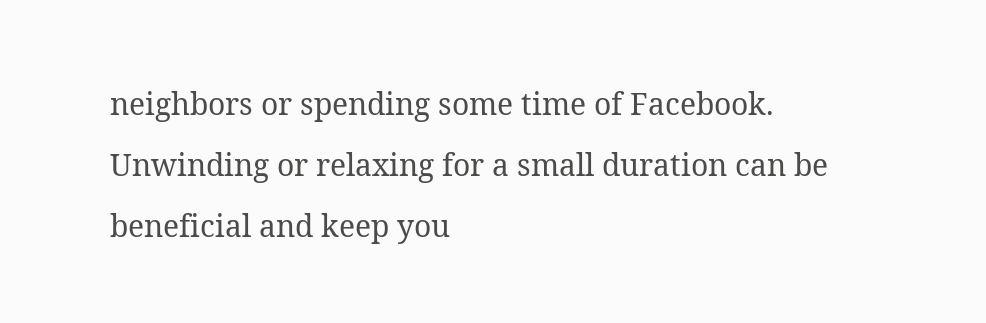neighbors or spending some time of Facebook. Unwinding or relaxing for a small duration can be beneficial and keep you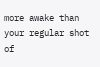more awake than your regular shot of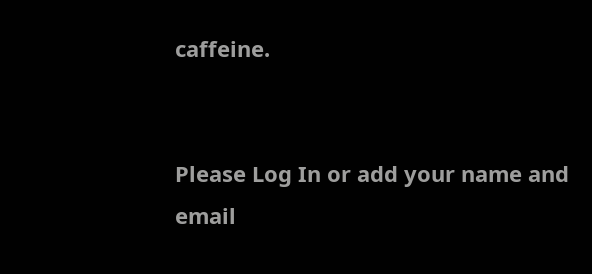caffeine.


Please Log In or add your name and email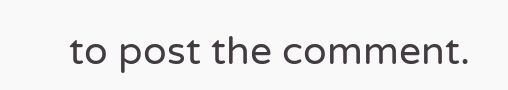to post the comment.